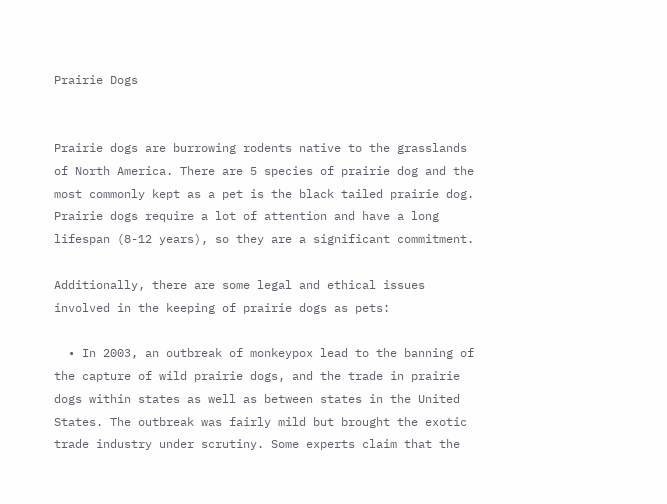Prairie Dogs


Prairie dogs are burrowing rodents native to the grasslands of North America. There are 5 species of prairie dog and the most commonly kept as a pet is the black tailed prairie dog. Prairie dogs require a lot of attention and have a long lifespan (8-12 years), so they are a significant commitment.

Additionally, there are some legal and ethical issues involved in the keeping of prairie dogs as pets:

  • In 2003, an outbreak of monkeypox lead to the banning of the capture of wild prairie dogs, and the trade in prairie dogs within states as well as between states in the United States. The outbreak was fairly mild but brought the exotic trade industry under scrutiny. Some experts claim that the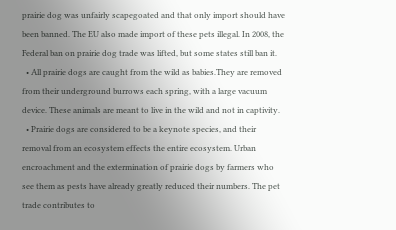prairie dog was unfairly scapegoated and that only import should have been banned. The EU also made import of these pets illegal. In 2008, the Federal ban on prairie dog trade was lifted, but some states still ban it.
  • All prairie dogs are caught from the wild as babies.They are removed from their underground burrows each spring, with a large vacuum device. These animals are meant to live in the wild and not in captivity.
  • Prairie dogs are considered to be a keynote species, and their removal from an ecosystem effects the entire ecosystem. Urban encroachment and the extermination of prairie dogs by farmers who see them as pests have already greatly reduced their numbers. The pet trade contributes to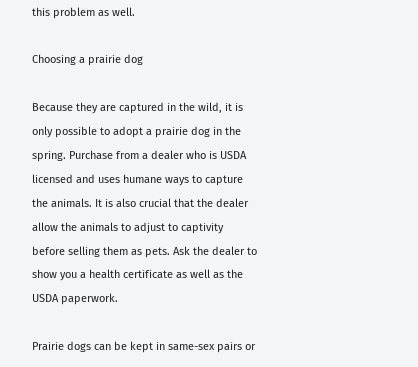this problem as well.

Choosing a prairie dog

Because they are captured in the wild, it is only possible to adopt a prairie dog in the spring. Purchase from a dealer who is USDA licensed and uses humane ways to capture the animals. It is also crucial that the dealer allow the animals to adjust to captivity before selling them as pets. Ask the dealer to show you a health certificate as well as the USDA paperwork.

Prairie dogs can be kept in same-sex pairs or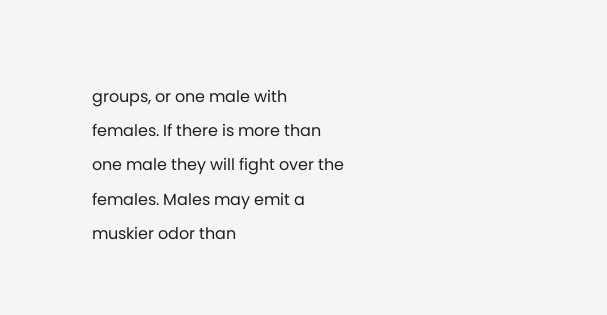groups, or one male with females. If there is more than one male they will fight over the females. Males may emit a muskier odor than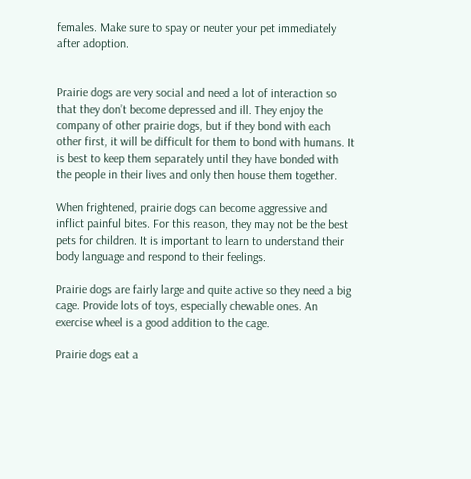females. Make sure to spay or neuter your pet immediately after adoption.


Prairie dogs are very social and need a lot of interaction so that they don’t become depressed and ill. They enjoy the company of other prairie dogs, but if they bond with each other first, it will be difficult for them to bond with humans. It is best to keep them separately until they have bonded with the people in their lives and only then house them together.

When frightened, prairie dogs can become aggressive and inflict painful bites. For this reason, they may not be the best pets for children. It is important to learn to understand their body language and respond to their feelings.

Prairie dogs are fairly large and quite active so they need a big cage. Provide lots of toys, especially chewable ones. An exercise wheel is a good addition to the cage.

Prairie dogs eat a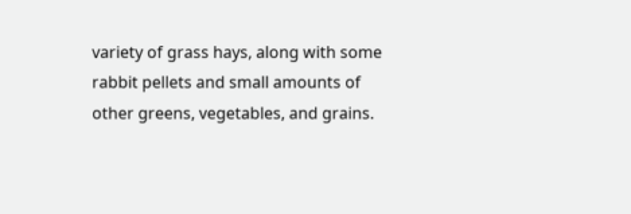variety of grass hays, along with some rabbit pellets and small amounts of other greens, vegetables, and grains.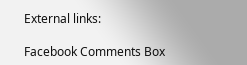External links:

Facebook Comments Box